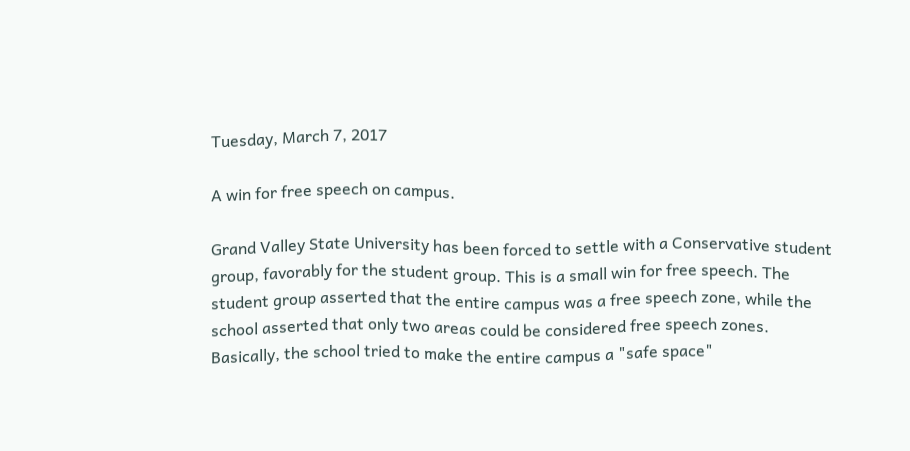Tuesday, March 7, 2017

A win for free speech on campus.

Grand Valley State University has been forced to settle with a Conservative student group, favorably for the student group. This is a small win for free speech. The student group asserted that the entire campus was a free speech zone, while the school asserted that only two areas could be considered free speech zones. Basically, the school tried to make the entire campus a "safe space"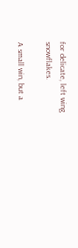for delicate, left wing snowflakes.

A small win, but a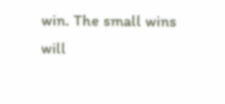win. The small wins will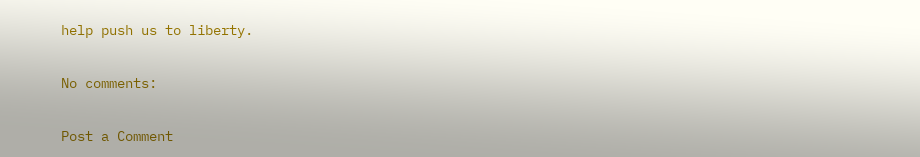help push us to liberty.

No comments:

Post a Comment